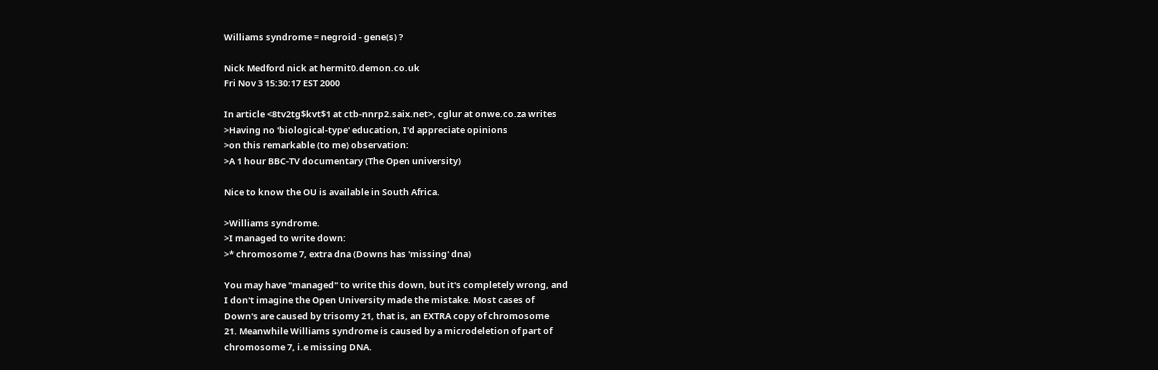Williams syndrome = negroid - gene(s) ?

Nick Medford nick at hermit0.demon.co.uk
Fri Nov 3 15:30:17 EST 2000

In article <8tv2tg$kvt$1 at ctb-nnrp2.saix.net>, cglur at onwe.co.za writes
>Having no 'biological-type' education, I'd appreciate opinions
>on this remarkable (to me) observation:
>A 1 hour BBC-TV documentary (The Open university)

Nice to know the OU is available in South Africa.

>Williams syndrome.
>I managed to write down:
>* chromosome 7, extra dna (Downs has 'missing' dna)

You may have "managed" to write this down, but it's completely wrong, and
I don't imagine the Open University made the mistake. Most cases of
Down's are caused by trisomy 21, that is, an EXTRA copy of chromosome
21. Meanwhile Williams syndrome is caused by a microdeletion of part of
chromosome 7, i.e missing DNA.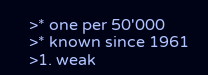>* one per 50'000
>* known since 1961
>1. weak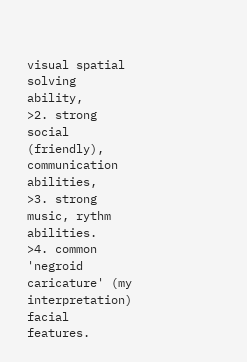visual spatial solving ability,
>2. strong social (friendly), communication abilities,
>3. strong music, rythm abilities.
>4. common 'negroid caricature' (my interpretation) facial features.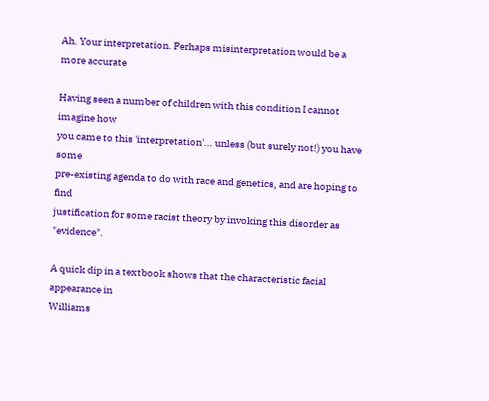Ah. Your interpretation. Perhaps misinterpretation would be a more accurate

Having seen a number of children with this condition I cannot imagine how
you came to this 'interpretation'... unless (but surely not!) you have some
pre-existing agenda to do with race and genetics, and are hoping to find
justification for some racist theory by invoking this disorder as "evidence".

A quick dip in a textbook shows that the characteristic facial appearance in
Williams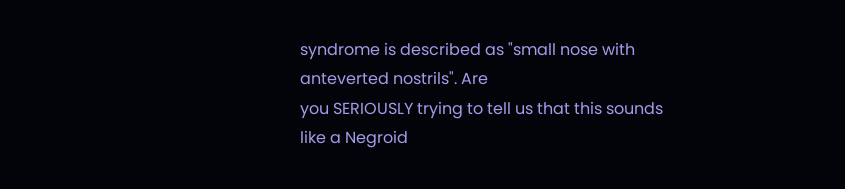syndrome is described as "small nose with anteverted nostrils". Are
you SERIOUSLY trying to tell us that this sounds like a Negroid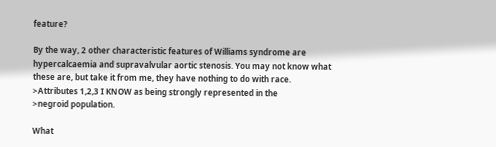feature?

By the way, 2 other characteristic features of Williams syndrome are
hypercalcaemia and supravalvular aortic stenosis. You may not know what
these are, but take it from me, they have nothing to do with race.
>Attributes 1,2,3 I KNOW as being strongly represented in the
>negroid population.

What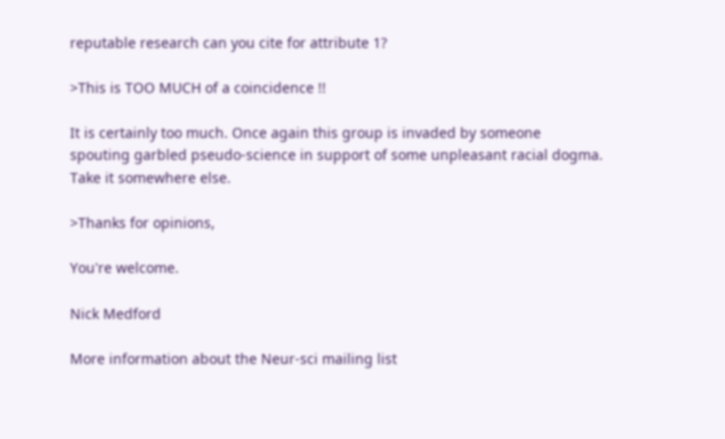reputable research can you cite for attribute 1?

>This is TOO MUCH of a coincidence !!

It is certainly too much. Once again this group is invaded by someone
spouting garbled pseudo-science in support of some unpleasant racial dogma.
Take it somewhere else.

>Thanks for opinions,

You're welcome.

Nick Medford

More information about the Neur-sci mailing list